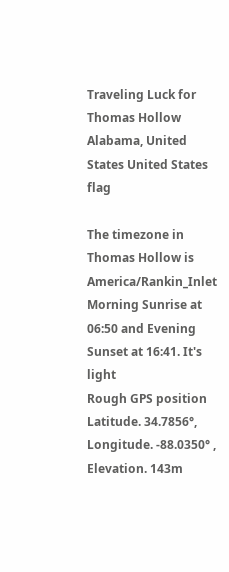Traveling Luck for Thomas Hollow Alabama, United States United States flag

The timezone in Thomas Hollow is America/Rankin_Inlet
Morning Sunrise at 06:50 and Evening Sunset at 16:41. It's light
Rough GPS position Latitude. 34.7856°, Longitude. -88.0350° , Elevation. 143m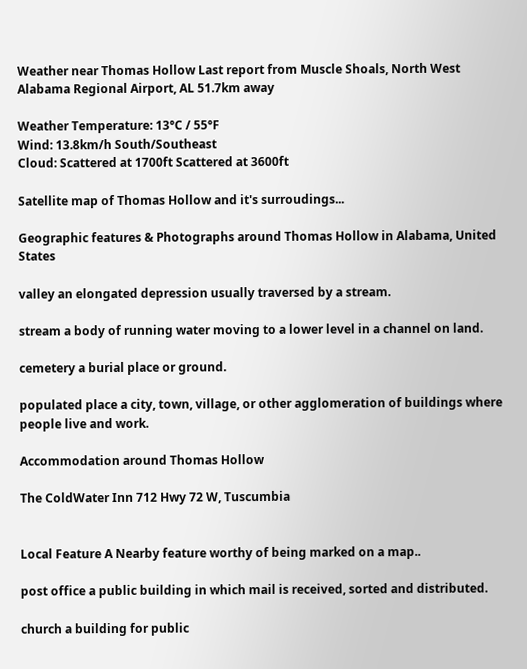Weather near Thomas Hollow Last report from Muscle Shoals, North West Alabama Regional Airport, AL 51.7km away

Weather Temperature: 13°C / 55°F
Wind: 13.8km/h South/Southeast
Cloud: Scattered at 1700ft Scattered at 3600ft

Satellite map of Thomas Hollow and it's surroudings...

Geographic features & Photographs around Thomas Hollow in Alabama, United States

valley an elongated depression usually traversed by a stream.

stream a body of running water moving to a lower level in a channel on land.

cemetery a burial place or ground.

populated place a city, town, village, or other agglomeration of buildings where people live and work.

Accommodation around Thomas Hollow

The ColdWater Inn 712 Hwy 72 W, Tuscumbia


Local Feature A Nearby feature worthy of being marked on a map..

post office a public building in which mail is received, sorted and distributed.

church a building for public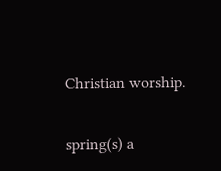Christian worship.

spring(s) a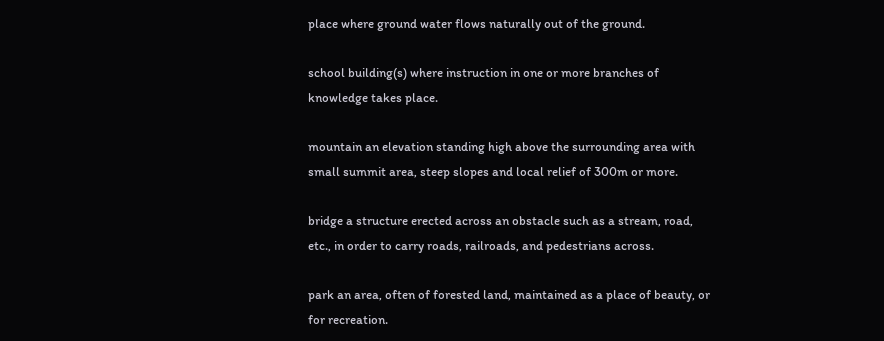place where ground water flows naturally out of the ground.

school building(s) where instruction in one or more branches of knowledge takes place.

mountain an elevation standing high above the surrounding area with small summit area, steep slopes and local relief of 300m or more.

bridge a structure erected across an obstacle such as a stream, road, etc., in order to carry roads, railroads, and pedestrians across.

park an area, often of forested land, maintained as a place of beauty, or for recreation.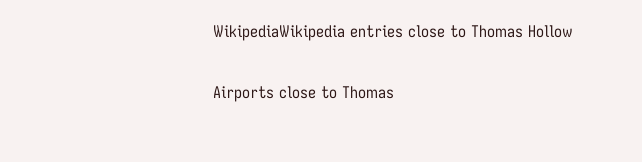WikipediaWikipedia entries close to Thomas Hollow

Airports close to Thomas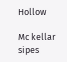Hollow

Mc kellar sipes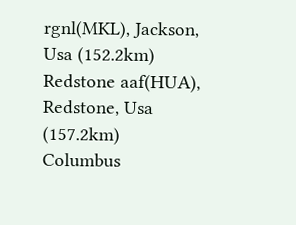rgnl(MKL), Jackson, Usa (152.2km)
Redstone aaf(HUA), Redstone, Usa (157.2km)
Columbus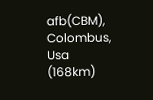afb(CBM), Colombus, Usa (168km)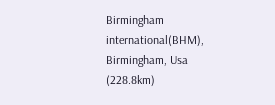Birmingham international(BHM), Birmingham, Usa (228.8km)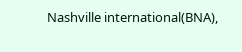Nashville international(BNA),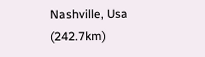Nashville, Usa (242.7km)